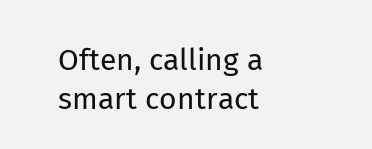Often, calling a smart contract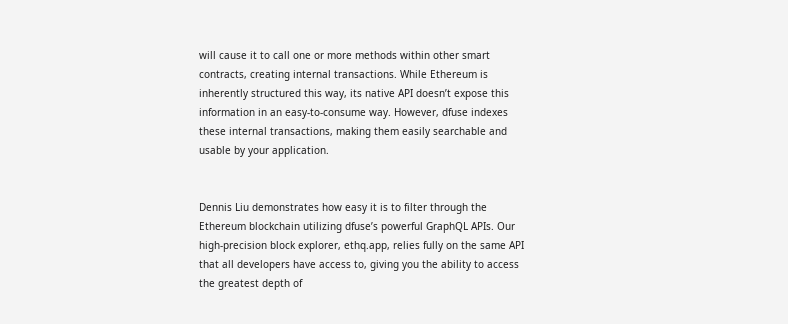will cause it to call one or more methods within other smart contracts, creating internal transactions. While Ethereum is inherently structured this way, its native API doesn’t expose this information in an easy-to-consume way. However, dfuse indexes these internal transactions, making them easily searchable and usable by your application.


Dennis Liu demonstrates how easy it is to filter through the Ethereum blockchain utilizing dfuse’s powerful GraphQL APIs. Our high-precision block explorer, ethq.app, relies fully on the same API that all developers have access to, giving you the ability to access the greatest depth of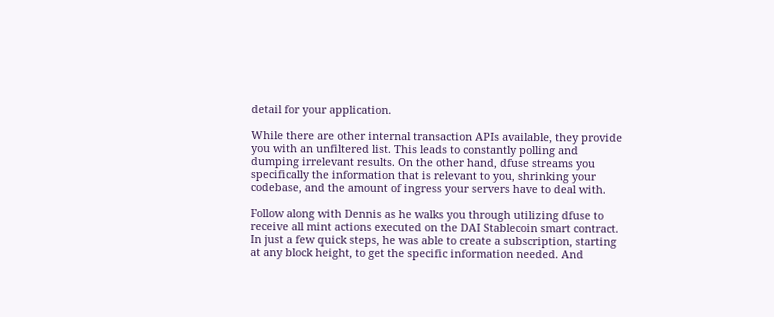detail for your application.

While there are other internal transaction APIs available, they provide you with an unfiltered list. This leads to constantly polling and dumping irrelevant results. On the other hand, dfuse streams you specifically the information that is relevant to you, shrinking your codebase, and the amount of ingress your servers have to deal with.

Follow along with Dennis as he walks you through utilizing dfuse to receive all mint actions executed on the DAI Stablecoin smart contract. In just a few quick steps, he was able to create a subscription, starting at any block height, to get the specific information needed. And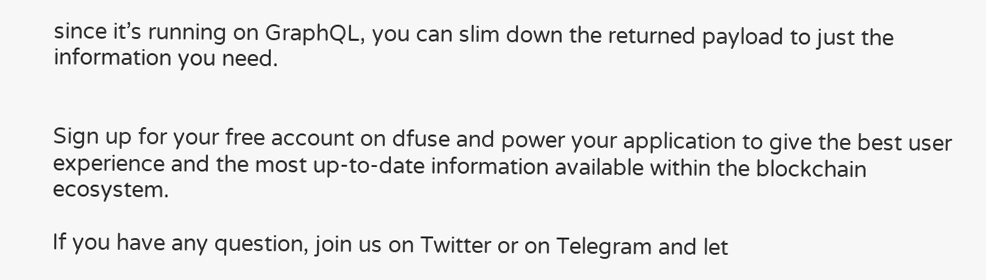since it’s running on GraphQL, you can slim down the returned payload to just the information you need.


Sign up for your free account on dfuse and power your application to give the best user experience and the most up-to-date information available within the blockchain ecosystem.

If you have any question, join us on Twitter or on Telegram and let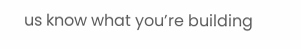us know what you’re building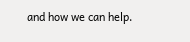and how we can help.